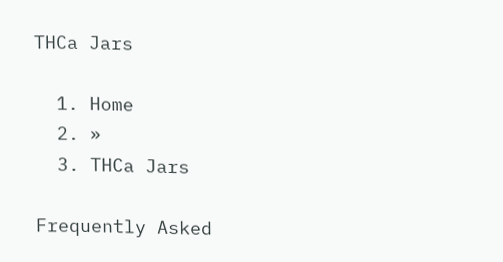THCa Jars

  1. Home
  2. »
  3. THCa Jars

Frequently Asked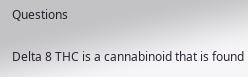Questions

Delta 8 THC is a cannabinoid that is found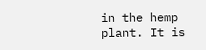in the hemp plant. It is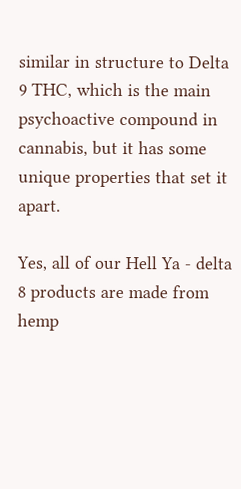similar in structure to Delta 9 THC, which is the main psychoactive compound in cannabis, but it has some unique properties that set it apart.

Yes, all of our Hell Ya - delta 8 products are made from hemp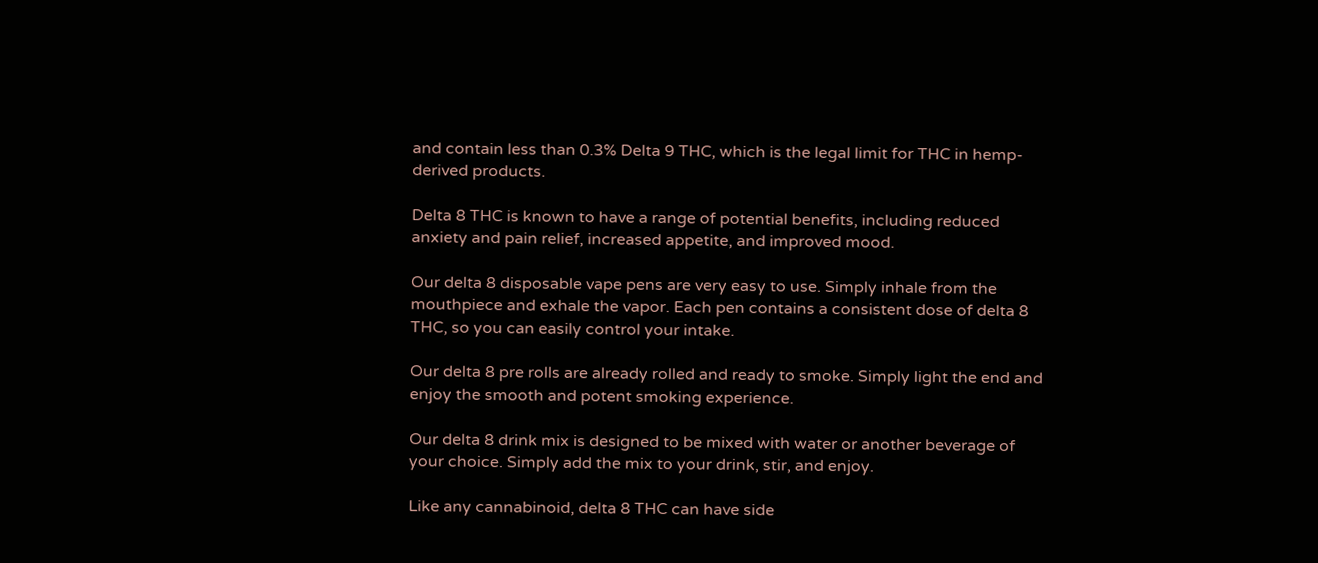and contain less than 0.3% Delta 9 THC, which is the legal limit for THC in hemp-derived products.

Delta 8 THC is known to have a range of potential benefits, including reduced anxiety and pain relief, increased appetite, and improved mood.

Our delta 8 disposable vape pens are very easy to use. Simply inhale from the mouthpiece and exhale the vapor. Each pen contains a consistent dose of delta 8 THC, so you can easily control your intake.

Our delta 8 pre rolls are already rolled and ready to smoke. Simply light the end and enjoy the smooth and potent smoking experience.

Our delta 8 drink mix is designed to be mixed with water or another beverage of your choice. Simply add the mix to your drink, stir, and enjoy.

Like any cannabinoid, delta 8 THC can have side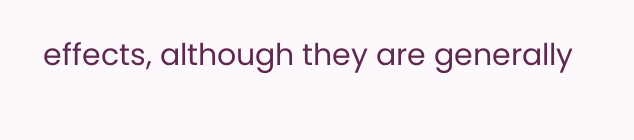effects, although they are generally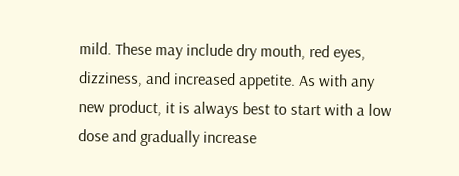mild. These may include dry mouth, red eyes, dizziness, and increased appetite. As with any new product, it is always best to start with a low dose and gradually increase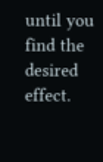until you find the desired effect.